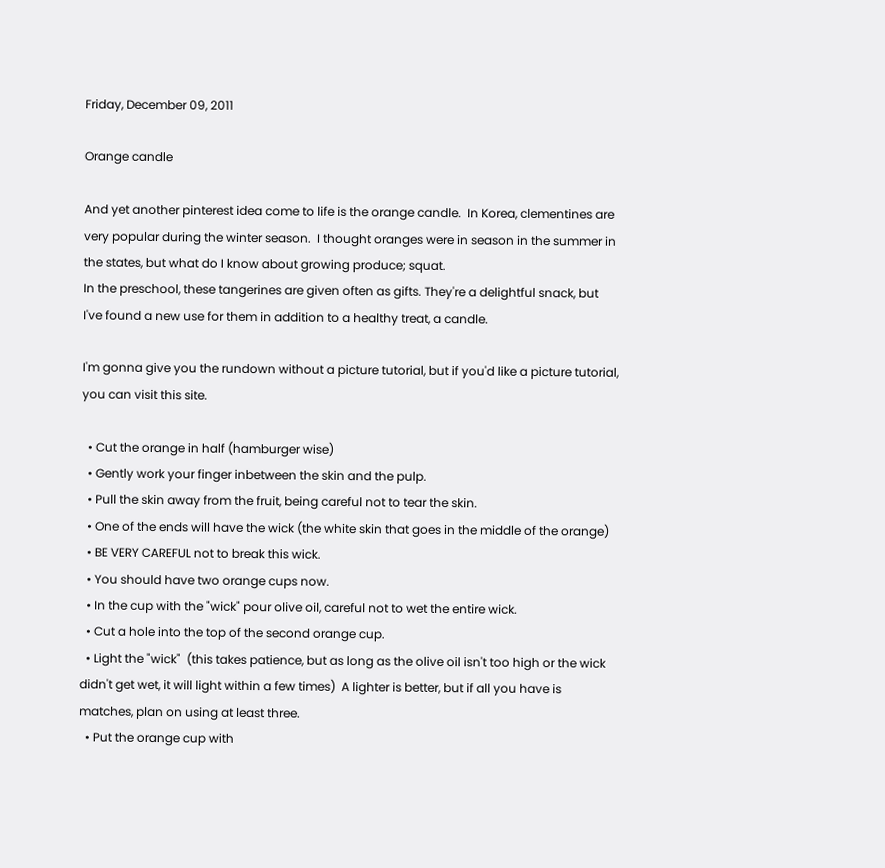Friday, December 09, 2011

Orange candle

And yet another pinterest idea come to life is the orange candle.  In Korea, clementines are very popular during the winter season.  I thought oranges were in season in the summer in the states, but what do I know about growing produce; squat.
In the preschool, these tangerines are given often as gifts. They're a delightful snack, but I've found a new use for them in addition to a healthy treat, a candle.

I'm gonna give you the rundown without a picture tutorial, but if you'd like a picture tutorial, you can visit this site.

  • Cut the orange in half (hamburger wise)
  • Gently work your finger inbetween the skin and the pulp.
  • Pull the skin away from the fruit, being careful not to tear the skin.
  • One of the ends will have the wick (the white skin that goes in the middle of the orange)
  • BE VERY CAREFUL not to break this wick.
  • You should have two orange cups now.
  • In the cup with the "wick" pour olive oil, careful not to wet the entire wick.
  • Cut a hole into the top of the second orange cup.
  • Light the "wick"  (this takes patience, but as long as the olive oil isn't too high or the wick didn't get wet, it will light within a few times)  A lighter is better, but if all you have is matches, plan on using at least three.
  • Put the orange cup with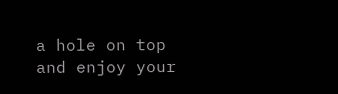a hole on top and enjoy your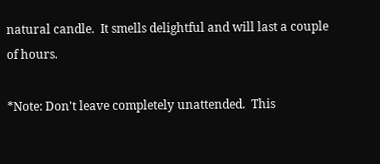natural candle.  It smells delightful and will last a couple of hours.

*Note: Don't leave completely unattended.  This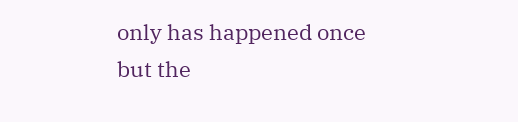only has happened once but the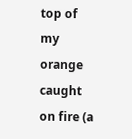top of my orange caught on fire (a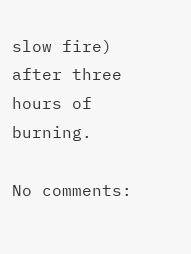slow fire) after three hours of burning.

No comments: